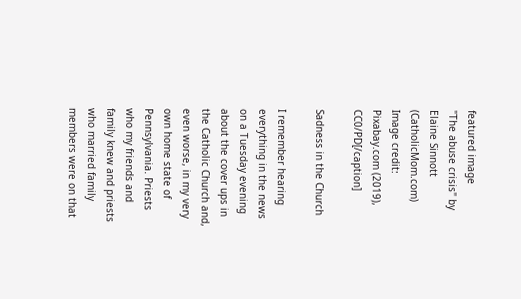featured image
"The abuse crisis" by Elaine Sinnott (CatholicMom.com) Image credit: Pixabay.com (2019), CC0/PD[/caption]

Sadness in the Church

I remember hearing everything in the news on a Tuesday evening about the cover ups in the Catholic Church and, even worse, in my very own home state of Pennsylvania. Priests who my friends and family knew and priests who married family members were on that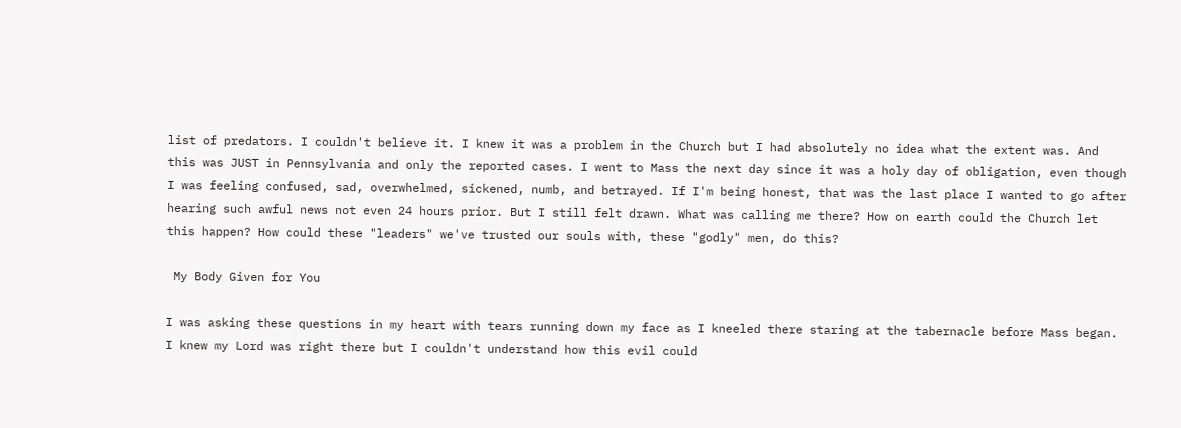list of predators. I couldn't believe it. I knew it was a problem in the Church but I had absolutely no idea what the extent was. And this was JUST in Pennsylvania and only the reported cases. I went to Mass the next day since it was a holy day of obligation, even though I was feeling confused, sad, overwhelmed, sickened, numb, and betrayed. If I'm being honest, that was the last place I wanted to go after hearing such awful news not even 24 hours prior. But I still felt drawn. What was calling me there? How on earth could the Church let this happen? How could these "leaders" we've trusted our souls with, these "godly" men, do this?

 My Body Given for You

I was asking these questions in my heart with tears running down my face as I kneeled there staring at the tabernacle before Mass began. I knew my Lord was right there but I couldn't understand how this evil could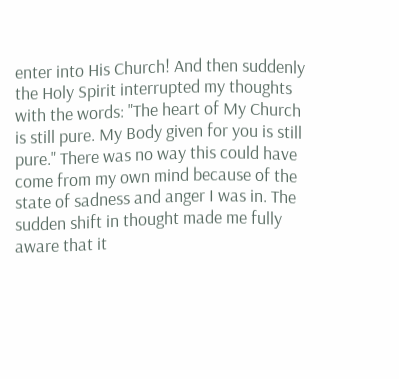enter into His Church! And then suddenly the Holy Spirit interrupted my thoughts with the words: "The heart of My Church is still pure. My Body given for you is still pure." There was no way this could have come from my own mind because of the state of sadness and anger I was in. The sudden shift in thought made me fully aware that it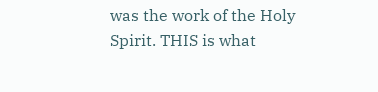was the work of the Holy Spirit. THIS is what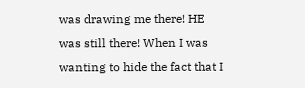was drawing me there! HE was still there! When I was wanting to hide the fact that I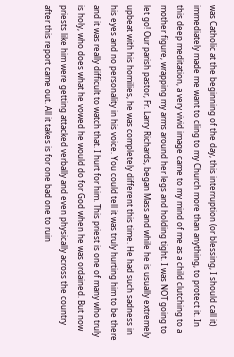was Catholic at the beginning of the day, this interruption (or blessing, I should call it) immediately made me want to cling to my Church more than anything, to protect it. In this deep meditation, a very vivid image came to my mind of me as a child clutching to a mother figure, wrapping my arms around her legs and holding tight. I was NOT going to let go! Our parish pastor, Fr. Larry Richards, began Mass and while he is usually extremely upbeat with his homilies, he was completely different this time. He had such sadness in his eyes and no personality in his voice. You could tell it was truly hurting him to be there and it was really difficult to watch that. I hurt for him. This priest is one of many who truly is holy, who does what he vowed he would do for God when he was ordained. But now priests like him were getting attacked verbally and even physically across the country after this report came out. All it takes is for one bad one to ruin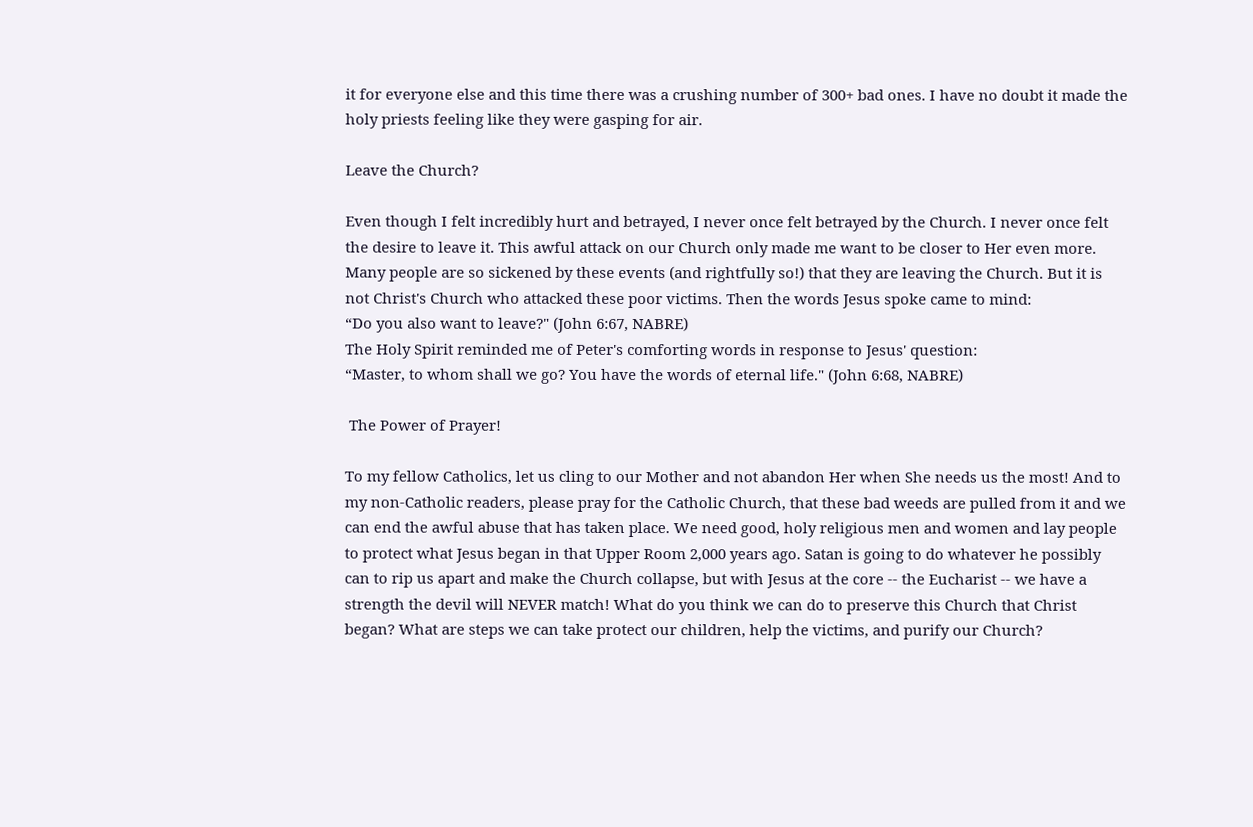it for everyone else and this time there was a crushing number of 300+ bad ones. I have no doubt it made the holy priests feeling like they were gasping for air.

Leave the Church?

Even though I felt incredibly hurt and betrayed, I never once felt betrayed by the Church. I never once felt the desire to leave it. This awful attack on our Church only made me want to be closer to Her even more. Many people are so sickened by these events (and rightfully so!) that they are leaving the Church. But it is not Christ's Church who attacked these poor victims. Then the words Jesus spoke came to mind:
“Do you also want to leave?" (John 6:67, NABRE)
The Holy Spirit reminded me of Peter's comforting words in response to Jesus' question:
“Master, to whom shall we go? You have the words of eternal life." (John 6:68, NABRE)

 The Power of Prayer!

To my fellow Catholics, let us cling to our Mother and not abandon Her when She needs us the most! And to my non-Catholic readers, please pray for the Catholic Church, that these bad weeds are pulled from it and we can end the awful abuse that has taken place. We need good, holy religious men and women and lay people to protect what Jesus began in that Upper Room 2,000 years ago. Satan is going to do whatever he possibly can to rip us apart and make the Church collapse, but with Jesus at the core -- the Eucharist -- we have a strength the devil will NEVER match! What do you think we can do to preserve this Church that Christ began? What are steps we can take protect our children, help the victims, and purify our Church?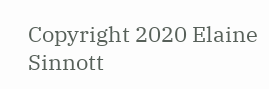Copyright 2020 Elaine Sinnott